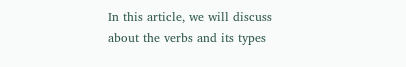In this article, we will discuss about the verbs and its types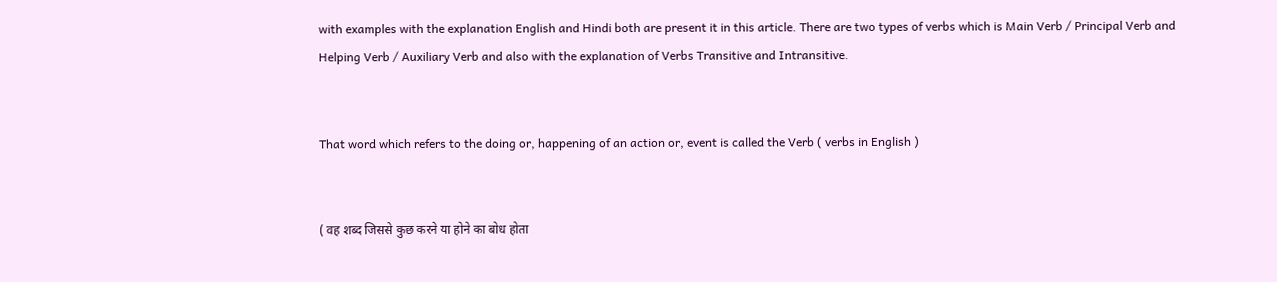with examples with the explanation English and Hindi both are present it in this article. There are two types of verbs which is Main Verb / Principal Verb and Helping Verb / Auxiliary Verb and also with the explanation of Verbs Transitive and Intransitive.


That word which refers to the doing or, happening of an action or, event is called the Verb ( verbs in English )


( वह शब्द जिससे कुछ करने या होने का बोध होता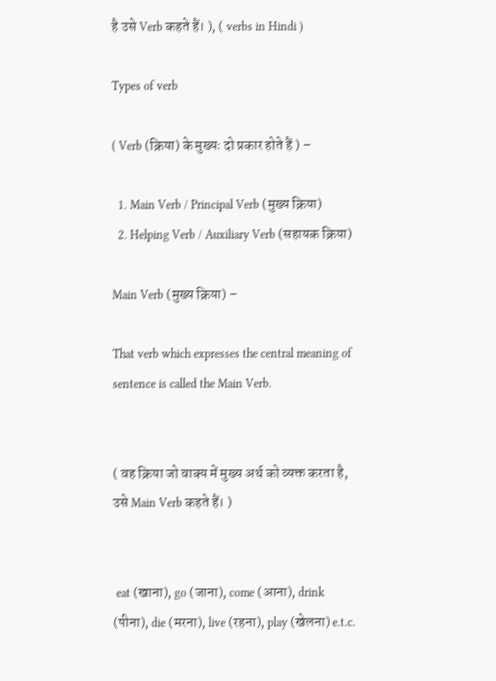है उसे Verb कहते हैं। ), ( verbs in Hindi )

Types of verb

( Verb (क्रिया) के मुख्यः दो प्रकार होते हैं ) –

  1. Main Verb / Principal Verb (मुख्य क्रिया)
  2. Helping Verb / Auxiliary Verb (सहायक क्रिया)

Main Verb (मुख्य क्रिया) –

That verb which expresses the central meaning of sentence is called the Main Verb.


( वह क्रिया जो वाक्य में मुख्य अर्थ को व्यक्त करता है, उसे Main Verb कहते हैं। )


 eat (खाना), go (जाना), come (आना), drink (पीना), die (मरना), live (रहना), play (खेलना) e.t.c.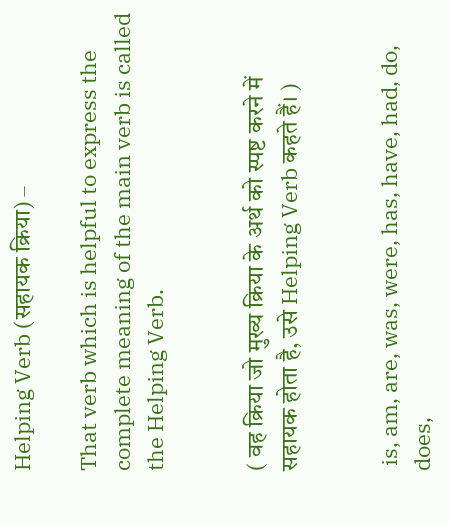Helping Verb (सहायक क्रिया) –

That verb which is helpful to express the complete meaning of the main verb is called the Helping Verb.


( वह क्रिया जो मुख्य क्रिया के अर्थ को स्पष्ट करने में सहायक होता है, उसे Helping Verb कहते हैं। )


 is, am, are, was, were, has, have, had, do, does,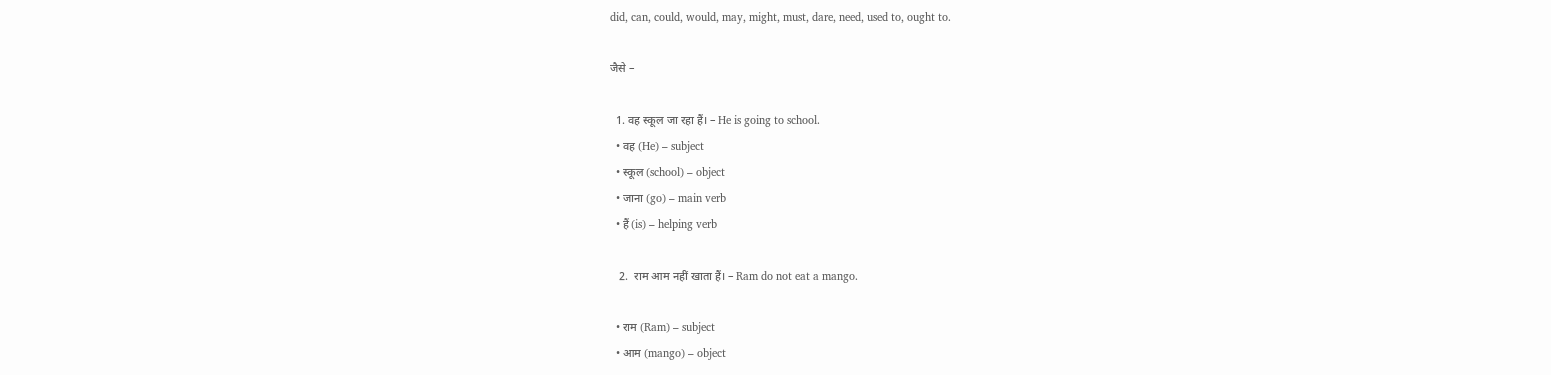did, can, could, would, may, might, must, dare, need, used to, ought to.

जैसे –

  1. वह स्कूल जा रहा हैं। – He is going to school.
  • वह (He) – subject
  • स्कूल (school) – object
  • जाना (go) – main verb
  • हैं (is) – helping verb

   2.  राम आम नहीं खाता हैं। – Ram do not eat a mango.

  • राम (Ram) – subject
  • आम (mango) – object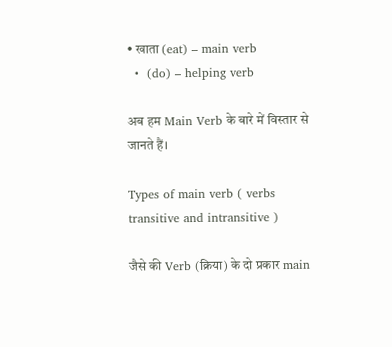• खाता (eat) – main verb
  •  (do) – helping verb

अब हम Main Verb के बारे में विस्तार से जानते हैं।

Types of main verb ( verbs transitive and intransitive )

जैसे की Verb (क्रिया) के दो प्रकार main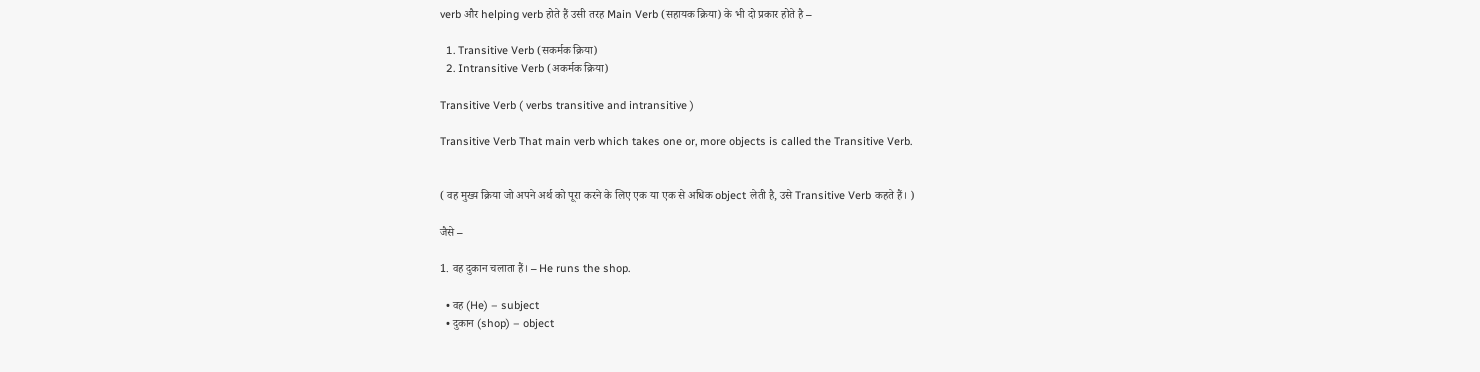verb और helping verb होते हैं उसी तरह Main Verb (सहायक क्रिया) के भी दो प्रकार होते है –

  1. Transitive Verb (सकर्मक क्रिया)
  2. Intransitive Verb (अकर्मक क्रिया)

Transitive Verb ( verbs transitive and intransitive )

Transitive Verb That main verb which takes one or, more objects is called the Transitive Verb.


( वह मुख्य क्रिया जो अपने अर्थ को पूरा करने के लिए एक या एक से अधिक object लेती है, उसे Transitive Verb कहते हैं। )

जैसे –

1. वह दुकान चलाता हैं। – He runs the shop.

  • वह (He) – subject
  • दुकान (shop) – object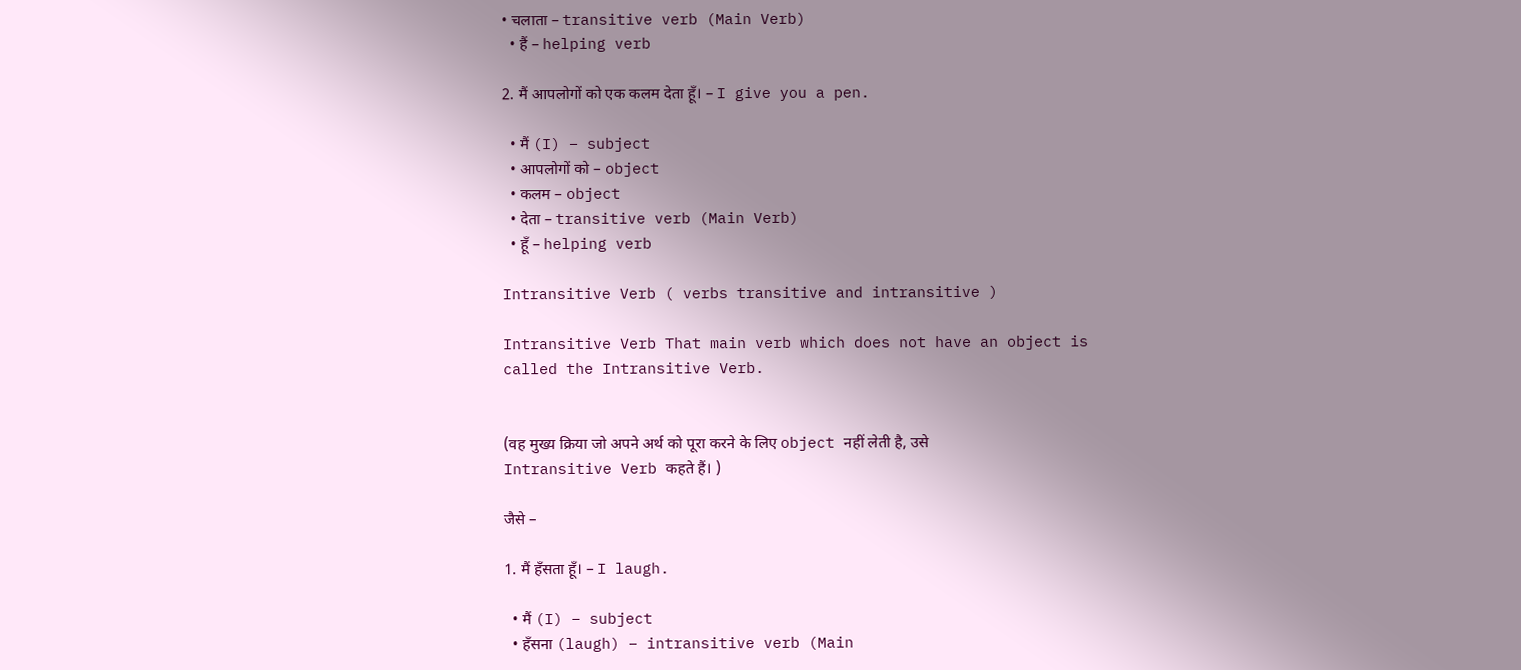• चलाता – transitive verb (Main Verb)
  • हैं – helping verb

2. मैं आपलोगों को एक कलम देता हूँ। – I give you a pen.

  • मैं (I) – subject
  • आपलोगों को – object
  • कलम – object
  • देता – transitive verb (Main Verb)
  • हूँ – helping verb

Intransitive Verb ( verbs transitive and intransitive )

Intransitive Verb That main verb which does not have an object is called the Intransitive Verb.


(वह मुख्य क्रिया जो अपने अर्थ को पूरा करने के लिए object नहीं लेती है, उसे Intransitive Verb कहते हैं। )

जैसे –

1. मैं हँसता हूँ। – I laugh.

  • मैं (I) – subject
  • हँसना (laugh) – intransitive verb (Main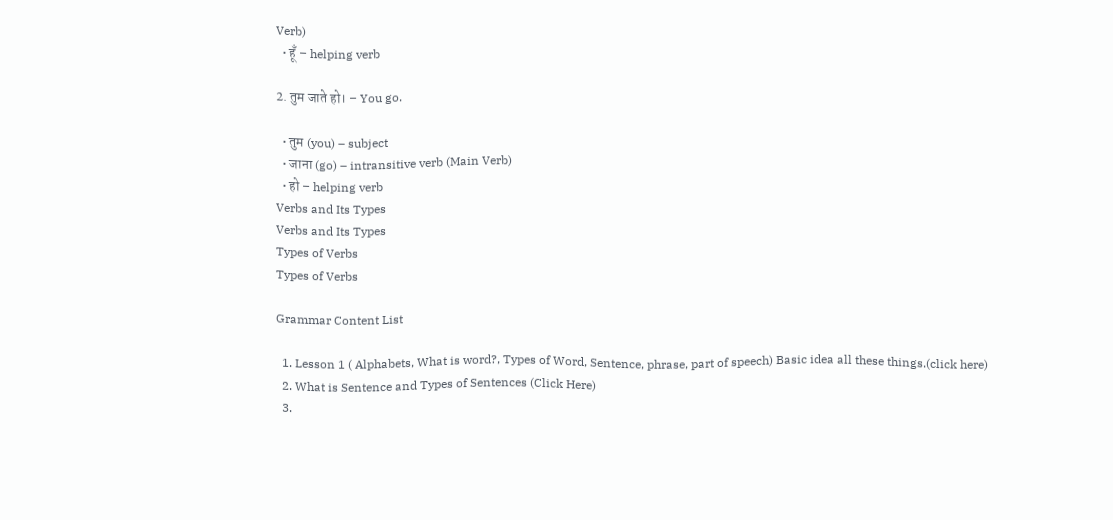Verb)
  • हूँ – helping verb

2. तुम जाते हो। – You go.

  • तुम (you) – subject
  • जाना (go) – intransitive verb (Main Verb)
  • हो – helping verb
Verbs and Its Types
Verbs and Its Types
Types of Verbs
Types of Verbs

Grammar Content List

  1. Lesson 1 ( Alphabets, What is word?, Types of Word, Sentence, phrase, part of speech) Basic idea all these things.(click here)
  2. What is Sentence and Types of Sentences (Click Here)
  3.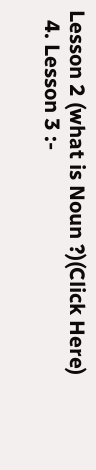Lesson 2 (what is Noun ?)(Click Here)
  4. Lesson 3 :-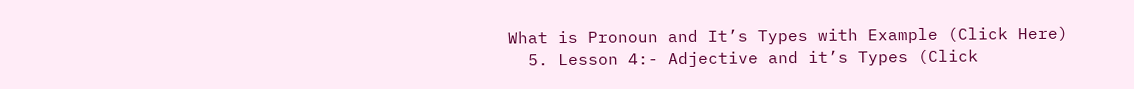What is Pronoun and It’s Types with Example (Click Here)
  5. Lesson 4:- Adjective and it’s Types (Click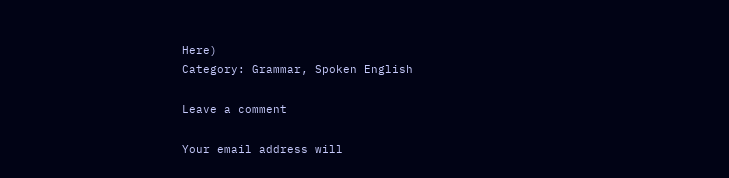Here)
Category: Grammar, Spoken English

Leave a comment

Your email address will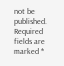not be published. Required fields are marked *